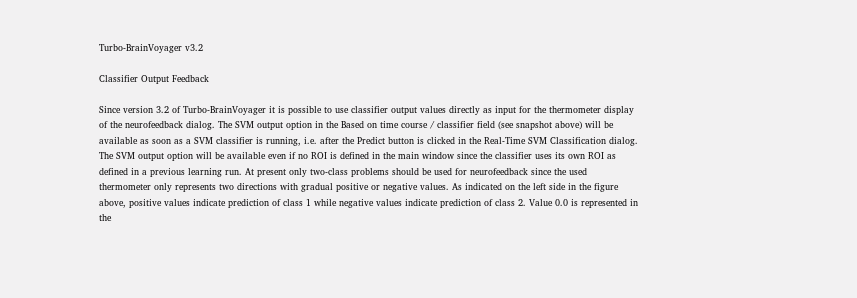Turbo-BrainVoyager v3.2

Classifier Output Feedback

Since version 3.2 of Turbo-BrainVoyager it is possible to use classifier output values directly as input for the thermometer display of the neurofeedback dialog. The SVM output option in the Based on time course / classifier field (see snapshot above) will be available as soon as a SVM classifier is running, i.e. after the Predict button is clicked in the Real-Time SVM Classification dialog. The SVM output option will be available even if no ROI is defined in the main window since the classifier uses its own ROI as defined in a previous learning run. At present only two-class problems should be used for neurofeedback since the used thermometer only represents two directions with gradual positive or negative values. As indicated on the left side in the figure above, positive values indicate prediction of class 1 while negative values indicate prediction of class 2. Value 0.0 is represented in the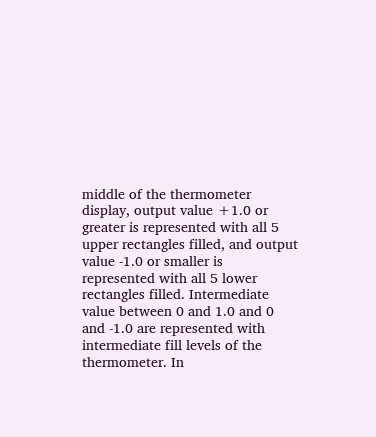middle of the thermometer display, output value +1.0 or greater is represented with all 5 upper rectangles filled, and output value -1.0 or smaller is represented with all 5 lower rectangles filled. Intermediate value between 0 and 1.0 and 0 and -1.0 are represented with intermediate fill levels of the thermometer. In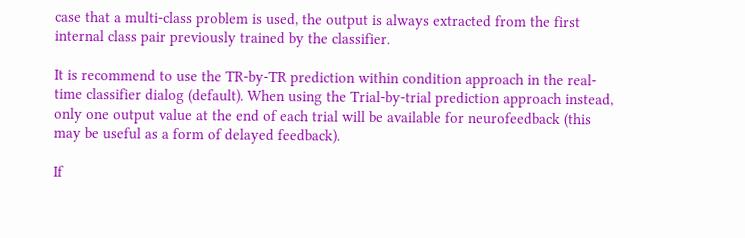case that a multi-class problem is used, the output is always extracted from the first internal class pair previously trained by the classifier.

It is recommend to use the TR-by-TR prediction within condition approach in the real-time classifier dialog (default). When using the Trial-by-trial prediction approach instead, only one output value at the end of each trial will be available for neurofeedback (this may be useful as a form of delayed feedback).

If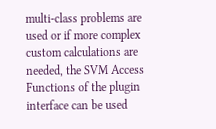multi-class problems are used or if more complex custom calculations are needed, the SVM Access Functions of the plugin interface can be used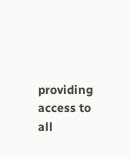providing access to all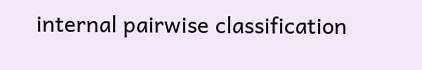internal pairwise classification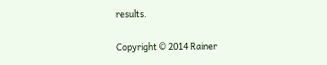results.

Copyright © 2014 Rainer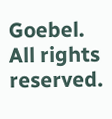Goebel. All rights reserved.